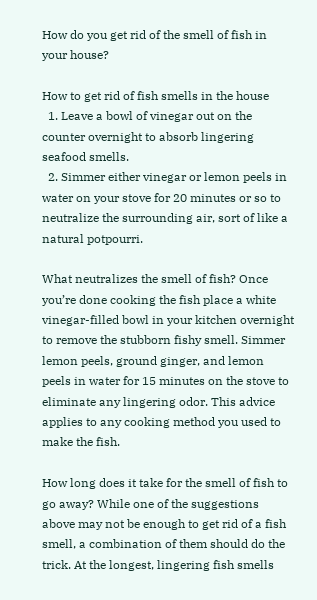How do you get rid of the smell of fish in your house?

How to get rid of fish smells in the house
  1. Leave a bowl of vinegar out on the counter overnight to absorb lingering seafood smells.
  2. Simmer either vinegar or lemon peels in water on your stove for 20 minutes or so to neutralize the surrounding air, sort of like a natural potpourri.

What neutralizes the smell of fish? Once you’re done cooking the fish place a white vinegar-filled bowl in your kitchen overnight to remove the stubborn fishy smell. Simmer lemon peels, ground ginger, and lemon peels in water for 15 minutes on the stove to eliminate any lingering odor. This advice applies to any cooking method you used to make the fish.

How long does it take for the smell of fish to go away? While one of the suggestions above may not be enough to get rid of a fish smell, a combination of them should do the trick. At the longest, lingering fish smells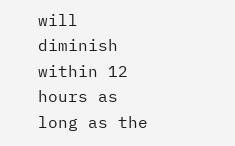will diminish within 12 hours as long as the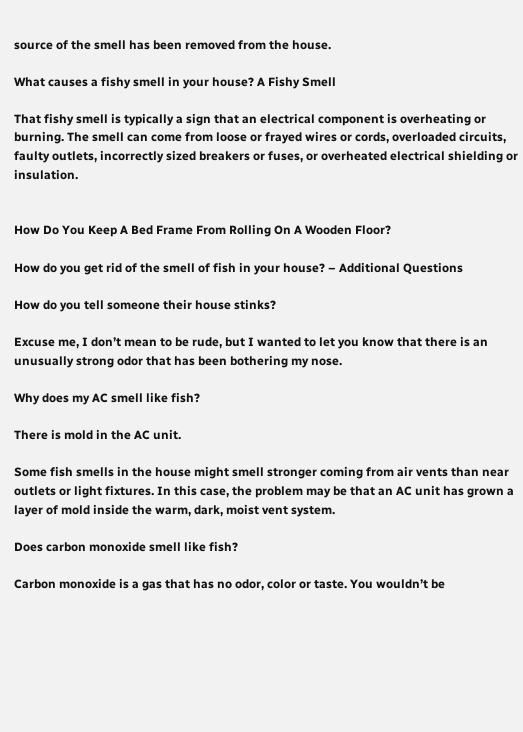source of the smell has been removed from the house.

What causes a fishy smell in your house? A Fishy Smell

That fishy smell is typically a sign that an electrical component is overheating or burning. The smell can come from loose or frayed wires or cords, overloaded circuits, faulty outlets, incorrectly sized breakers or fuses, or overheated electrical shielding or insulation.


How Do You Keep A Bed Frame From Rolling On A Wooden Floor?

How do you get rid of the smell of fish in your house? – Additional Questions

How do you tell someone their house stinks?

Excuse me, I don’t mean to be rude, but I wanted to let you know that there is an unusually strong odor that has been bothering my nose.

Why does my AC smell like fish?

There is mold in the AC unit.

Some fish smells in the house might smell stronger coming from air vents than near outlets or light fixtures. In this case, the problem may be that an AC unit has grown a layer of mold inside the warm, dark, moist vent system.

Does carbon monoxide smell like fish?

Carbon monoxide is a gas that has no odor, color or taste. You wouldn’t be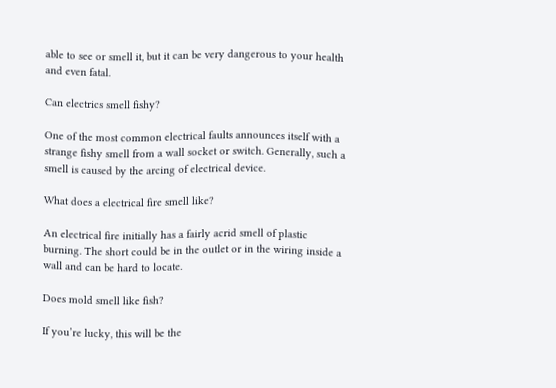able to see or smell it, but it can be very dangerous to your health and even fatal.

Can electrics smell fishy?

One of the most common electrical faults announces itself with a strange fishy smell from a wall socket or switch. Generally, such a smell is caused by the arcing of electrical device.

What does a electrical fire smell like?

An electrical fire initially has a fairly acrid smell of plastic burning. The short could be in the outlet or in the wiring inside a wall and can be hard to locate.

Does mold smell like fish?

If you’re lucky, this will be the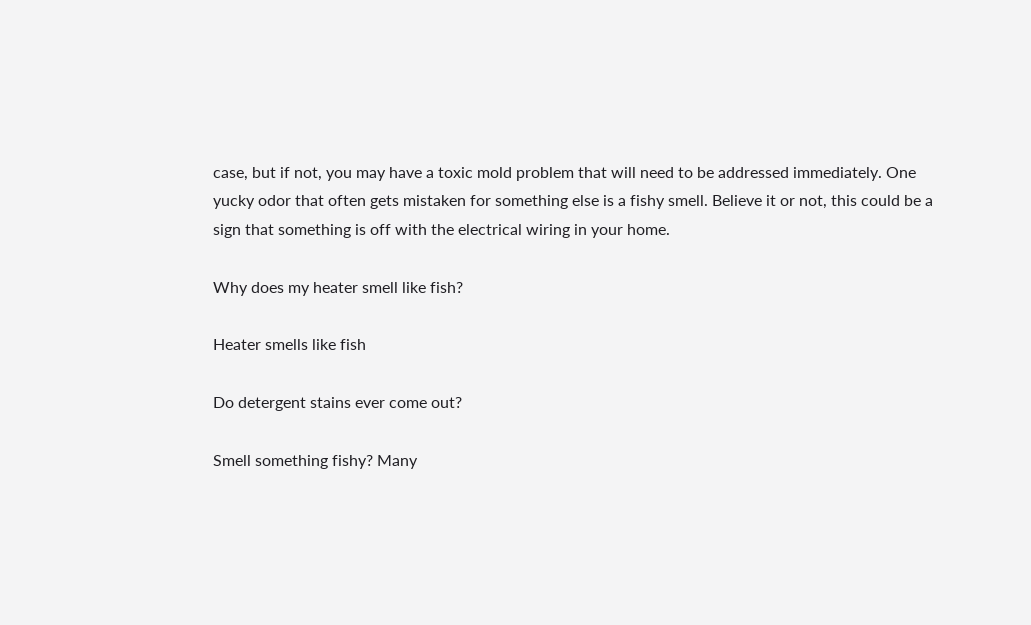case, but if not, you may have a toxic mold problem that will need to be addressed immediately. One yucky odor that often gets mistaken for something else is a fishy smell. Believe it or not, this could be a sign that something is off with the electrical wiring in your home.

Why does my heater smell like fish?

Heater smells like fish

Do detergent stains ever come out?

Smell something fishy? Many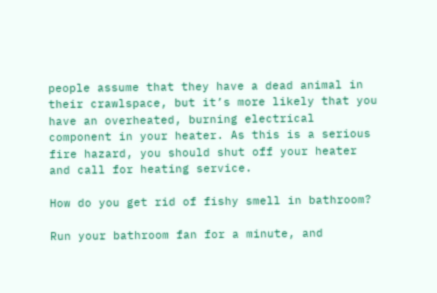people assume that they have a dead animal in their crawlspace, but it’s more likely that you have an overheated, burning electrical component in your heater. As this is a serious fire hazard, you should shut off your heater and call for heating service.

How do you get rid of fishy smell in bathroom?

Run your bathroom fan for a minute, and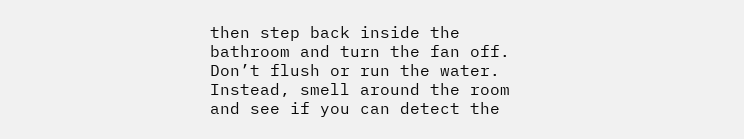then step back inside the bathroom and turn the fan off. Don’t flush or run the water. Instead, smell around the room and see if you can detect the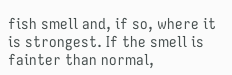fish smell and, if so, where it is strongest. If the smell is fainter than normal,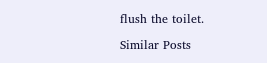flush the toilet.

Similar Posts